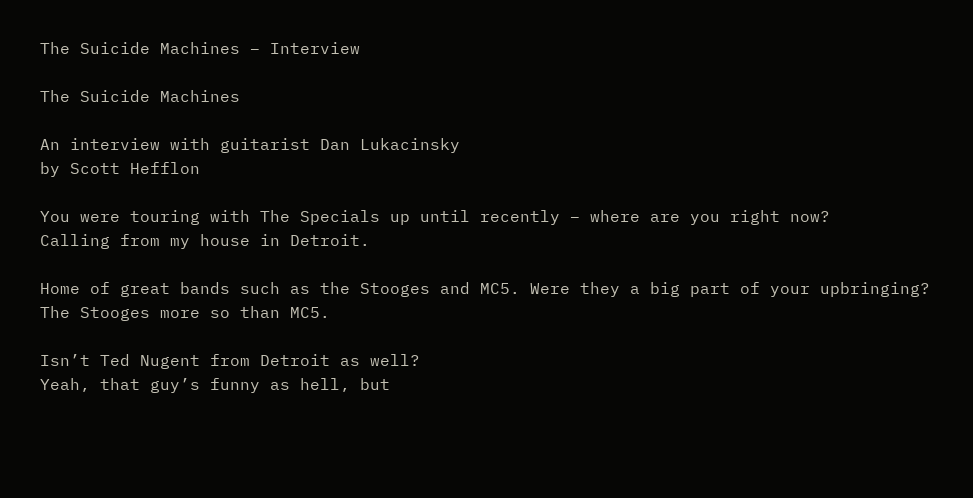The Suicide Machines – Interview

The Suicide Machines

An interview with guitarist Dan Lukacinsky
by Scott Hefflon

You were touring with The Specials up until recently – where are you right now?
Calling from my house in Detroit.

Home of great bands such as the Stooges and MC5. Were they a big part of your upbringing?
The Stooges more so than MC5.

Isn’t Ted Nugent from Detroit as well?
Yeah, that guy’s funny as hell, but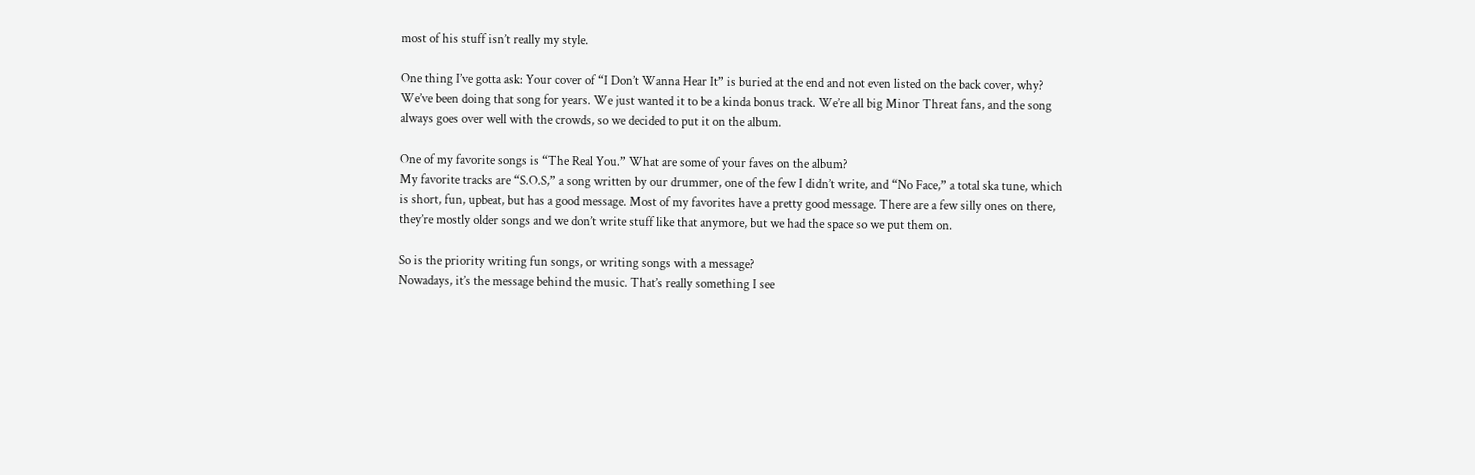most of his stuff isn’t really my style.

One thing I’ve gotta ask: Your cover of “I Don’t Wanna Hear It” is buried at the end and not even listed on the back cover, why?
We’ve been doing that song for years. We just wanted it to be a kinda bonus track. We’re all big Minor Threat fans, and the song always goes over well with the crowds, so we decided to put it on the album.

One of my favorite songs is “The Real You.” What are some of your faves on the album?
My favorite tracks are “S.O.S,” a song written by our drummer, one of the few I didn’t write, and “No Face,” a total ska tune, which is short, fun, upbeat, but has a good message. Most of my favorites have a pretty good message. There are a few silly ones on there, they’re mostly older songs and we don’t write stuff like that anymore, but we had the space so we put them on.

So is the priority writing fun songs, or writing songs with a message?
Nowadays, it’s the message behind the music. That’s really something I see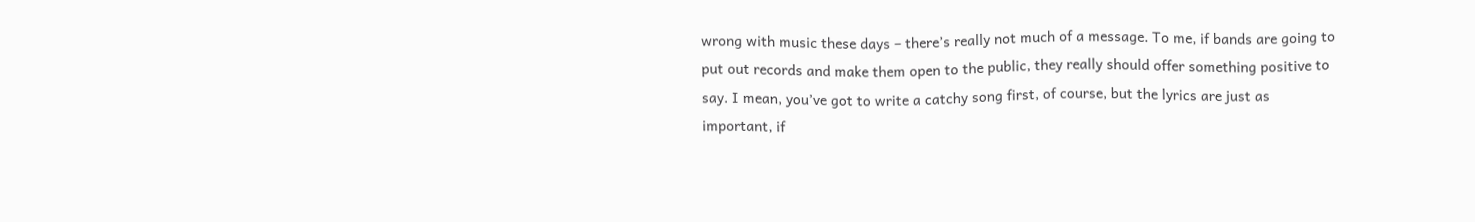wrong with music these days – there’s really not much of a message. To me, if bands are going to put out records and make them open to the public, they really should offer something positive to say. I mean, you’ve got to write a catchy song first, of course, but the lyrics are just as important, if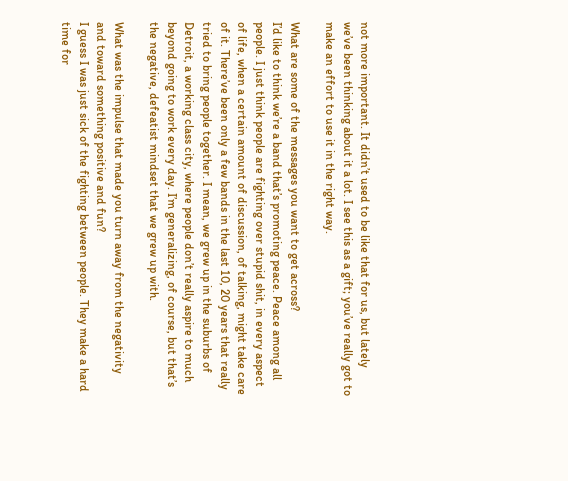not more important. It didn’t used to be like that for us, but lately we’ve been thinking about it a lot. I see this as a gift; you’ve really got to make an effort to use it in the right way.

What are some of the messages you want to get across?
I’d like to think we’re a band that’s promoting peace. Peace among all people. I just think people are fighting over stupid shit, in every aspect of life, when a certain amount of discussion, of talking, might take care of it. There’ve been only a few bands in the last 10, 20 years that really tried to bring people together. I mean, we grew up in the suburbs of Detroit, a working class city, where people don’t really aspire to much beyond going to work every day. I’m generalizing, of course, but that’s the negative, defeatist mindset that we grew up with.

What was the impulse that made you turn away from the negativity and toward something positive and fun?
I guess I was just sick of the fighting between people. They make a hard time for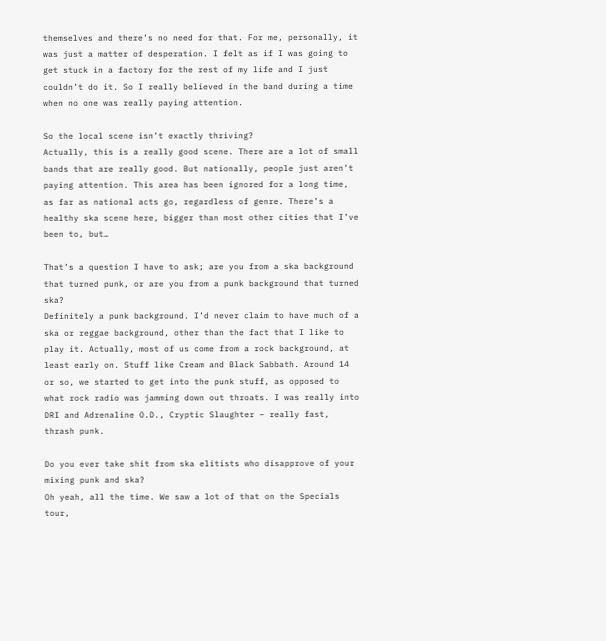themselves and there’s no need for that. For me, personally, it was just a matter of desperation. I felt as if I was going to get stuck in a factory for the rest of my life and I just couldn’t do it. So I really believed in the band during a time when no one was really paying attention.

So the local scene isn’t exactly thriving?
Actually, this is a really good scene. There are a lot of small bands that are really good. But nationally, people just aren’t paying attention. This area has been ignored for a long time, as far as national acts go, regardless of genre. There’s a healthy ska scene here, bigger than most other cities that I’ve been to, but…

That’s a question I have to ask; are you from a ska background that turned punk, or are you from a punk background that turned ska?
Definitely a punk background. I’d never claim to have much of a ska or reggae background, other than the fact that I like to play it. Actually, most of us come from a rock background, at least early on. Stuff like Cream and Black Sabbath. Around 14 or so, we started to get into the punk stuff, as opposed to what rock radio was jamming down out throats. I was really into DRI and Adrenaline O.D., Cryptic Slaughter – really fast, thrash punk.

Do you ever take shit from ska elitists who disapprove of your mixing punk and ska?
Oh yeah, all the time. We saw a lot of that on the Specials tour,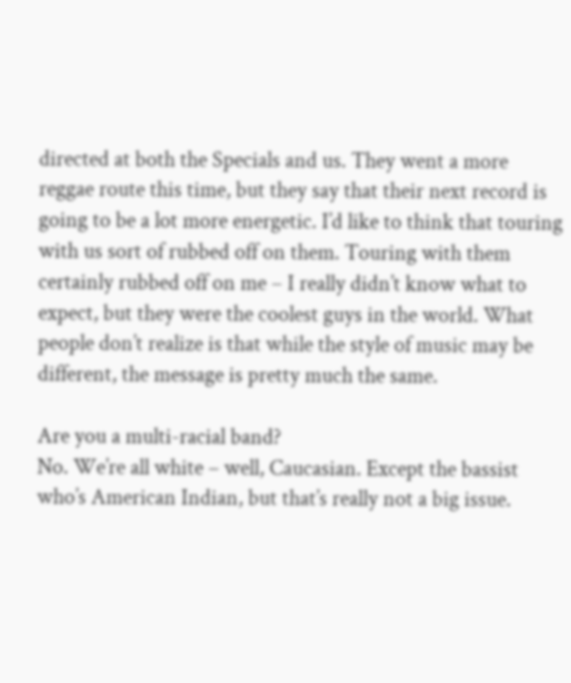directed at both the Specials and us. They went a more reggae route this time, but they say that their next record is going to be a lot more energetic. I’d like to think that touring with us sort of rubbed off on them. Touring with them certainly rubbed off on me – I really didn’t know what to expect, but they were the coolest guys in the world. What people don’t realize is that while the style of music may be different, the message is pretty much the same.

Are you a multi-racial band?
No. We’re all white – well, Caucasian. Except the bassist who’s American Indian, but that’s really not a big issue.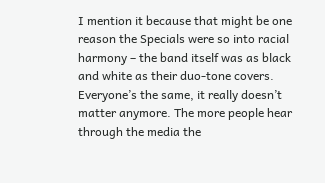I mention it because that might be one reason the Specials were so into racial harmony – the band itself was as black and white as their duo-tone covers.
Everyone’s the same, it really doesn’t matter anymore. The more people hear through the media the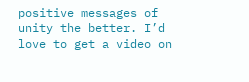positive messages of unity the better. I’d love to get a video on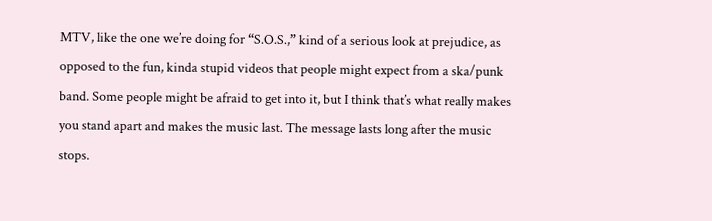MTV, like the one we’re doing for “S.O.S.,” kind of a serious look at prejudice, as opposed to the fun, kinda stupid videos that people might expect from a ska/punk band. Some people might be afraid to get into it, but I think that’s what really makes you stand apart and makes the music last. The message lasts long after the music stops.